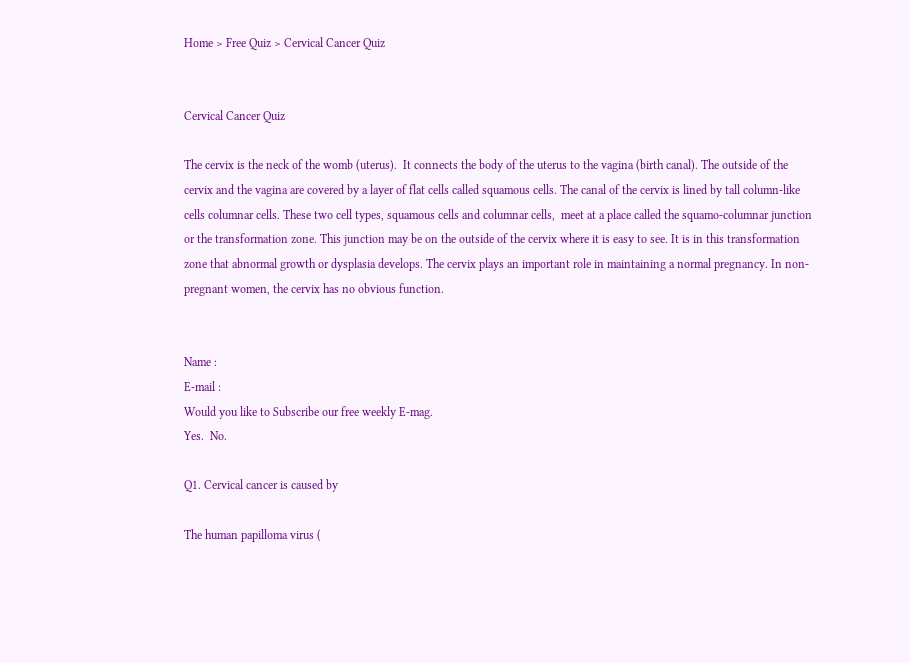Home > Free Quiz > Cervical Cancer Quiz


Cervical Cancer Quiz

The cervix is the neck of the womb (uterus).  It connects the body of the uterus to the vagina (birth canal). The outside of the cervix and the vagina are covered by a layer of flat cells called squamous cells. The canal of the cervix is lined by tall column-like cells columnar cells. These two cell types, squamous cells and columnar cells,  meet at a place called the squamo-columnar junction or the transformation zone. This junction may be on the outside of the cervix where it is easy to see. It is in this transformation zone that abnormal growth or dysplasia develops. The cervix plays an important role in maintaining a normal pregnancy. In non-pregnant women, the cervix has no obvious function.


Name :
E-mail :
Would you like to Subscribe our free weekly E-mag.
Yes.  No.

Q1. Cervical cancer is caused by

The human papilloma virus (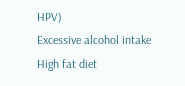HPV)
Excessive alcohol intake
High fat diet